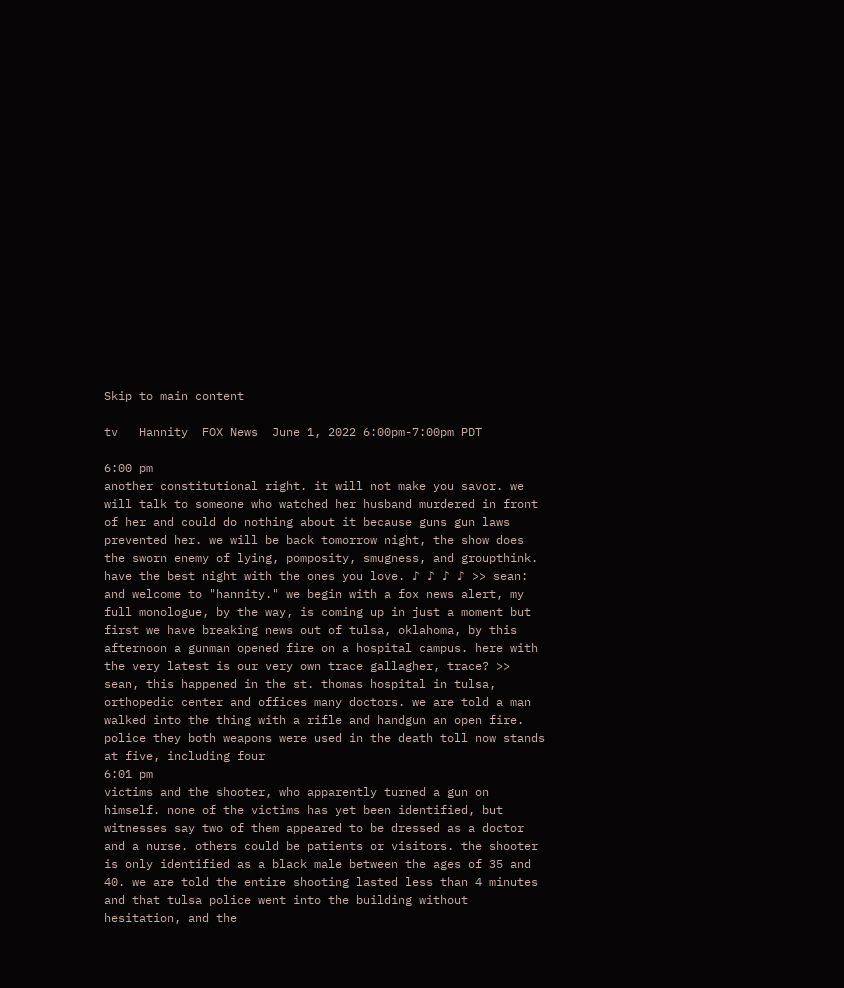Skip to main content

tv   Hannity  FOX News  June 1, 2022 6:00pm-7:00pm PDT

6:00 pm
another constitutional right. it will not make you savor. we will talk to someone who watched her husband murdered in front of her and could do nothing about it because guns gun laws prevented her. we will be back tomorrow night, the show does the sworn enemy of lying, pomposity, smugness, and groupthink. have the best night with the ones you love. ♪ ♪ ♪ ♪ >> sean: and welcome to "hannity." we begin with a fox news alert, my full monologue, by the way, is coming up in just a moment but first we have breaking news out of tulsa, oklahoma, by this afternoon a gunman opened fire on a hospital campus. here with the very latest is our very own trace gallagher, trace? >> sean, this happened in the st. thomas hospital in tulsa, orthopedic center and offices many doctors. we are told a man walked into the thing with a rifle and handgun an open fire. police they both weapons were used in the death toll now stands at five, including four
6:01 pm
victims and the shooter, who apparently turned a gun on himself. none of the victims has yet been identified, but witnesses say two of them appeared to be dressed as a doctor and a nurse. others could be patients or visitors. the shooter is only identified as a black male between the ages of 35 and 40. we are told the entire shooting lasted less than 4 minutes and that tulsa police went into the building without hesitation, and the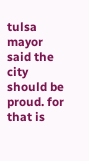tulsa mayor said the city should be proud. for that is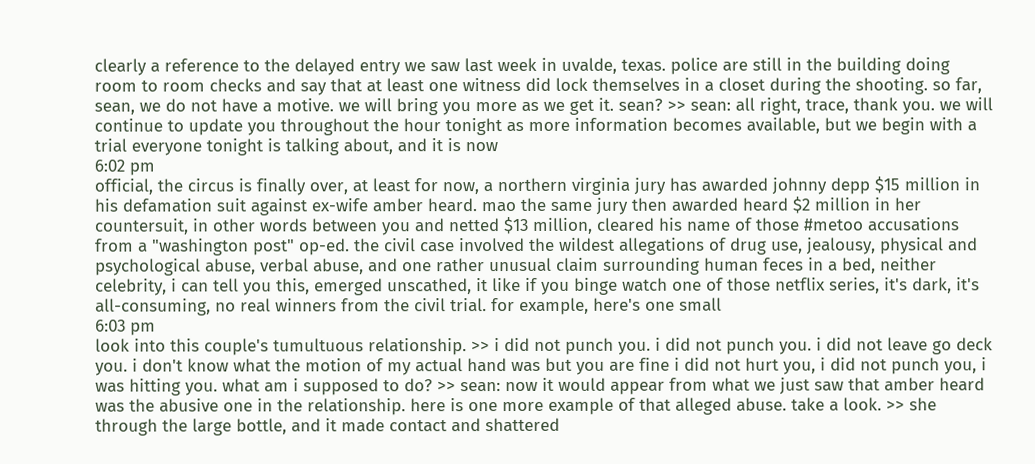clearly a reference to the delayed entry we saw last week in uvalde, texas. police are still in the building doing room to room checks and say that at least one witness did lock themselves in a closet during the shooting. so far, sean, we do not have a motive. we will bring you more as we get it. sean? >> sean: all right, trace, thank you. we will continue to update you throughout the hour tonight as more information becomes available, but we begin with a trial everyone tonight is talking about, and it is now
6:02 pm
official, the circus is finally over, at least for now, a northern virginia jury has awarded johnny depp $15 million in his defamation suit against ex-wife amber heard. mao the same jury then awarded heard $2 million in her countersuit, in other words between you and netted $13 million, cleared his name of those #metoo accusations from a "washington post" op-ed. the civil case involved the wildest allegations of drug use, jealousy, physical and psychological abuse, verbal abuse, and one rather unusual claim surrounding human feces in a bed, neither celebrity, i can tell you this, emerged unscathed, it like if you binge watch one of those netflix series, it's dark, it's all-consuming, no real winners from the civil trial. for example, here's one small
6:03 pm
look into this couple's tumultuous relationship. >> i did not punch you. i did not punch you. i did not leave go deck you. i don't know what the motion of my actual hand was but you are fine i did not hurt you, i did not punch you, i was hitting you. what am i supposed to do? >> sean: now it would appear from what we just saw that amber heard was the abusive one in the relationship. here is one more example of that alleged abuse. take a look. >> she through the large bottle, and it made contact and shattered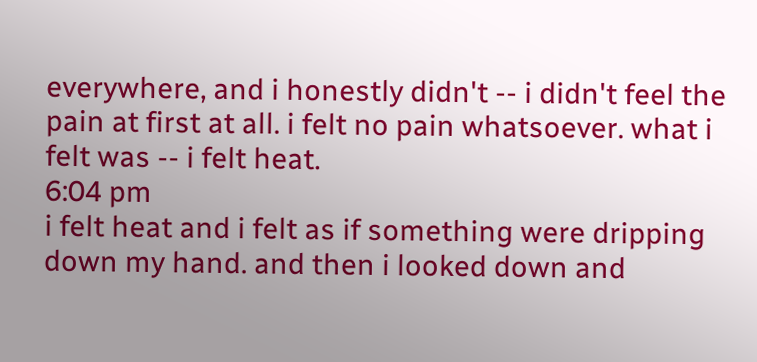everywhere, and i honestly didn't -- i didn't feel the pain at first at all. i felt no pain whatsoever. what i felt was -- i felt heat.
6:04 pm
i felt heat and i felt as if something were dripping down my hand. and then i looked down and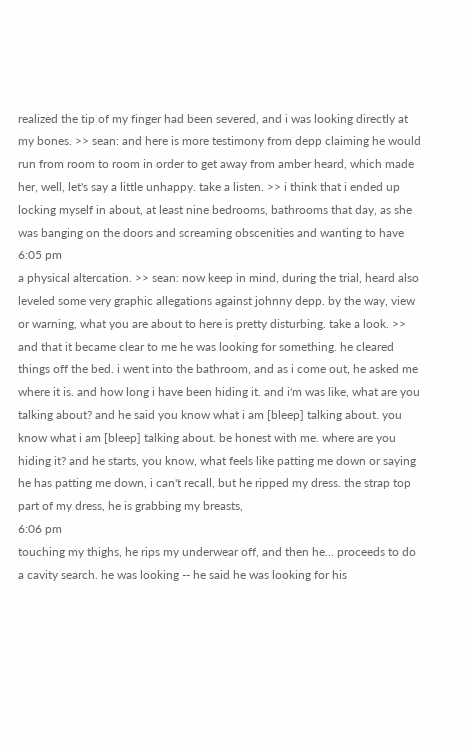realized the tip of my finger had been severed, and i was looking directly at my bones. >> sean: and here is more testimony from depp claiming he would run from room to room in order to get away from amber heard, which made her, well, let's say a little unhappy. take a listen. >> i think that i ended up locking myself in about, at least nine bedrooms, bathrooms that day, as she was banging on the doors and screaming obscenities and wanting to have
6:05 pm
a physical altercation. >> sean: now keep in mind, during the trial, heard also leveled some very graphic allegations against johnny depp. by the way, view or warning, what you are about to here is pretty disturbing. take a look. >> and that it became clear to me he was looking for something. he cleared things off the bed. i went into the bathroom, and as i come out, he asked me where it is. and how long i have been hiding it. and i'm was like, what are you talking about? and he said you know what i am [bleep] talking about. you know what i am [bleep] talking about. be honest with me. where are you hiding it? and he starts, you know, what feels like patting me down or saying he has patting me down, i can't recall, but he ripped my dress. the strap top part of my dress, he is grabbing my breasts,
6:06 pm
touching my thighs, he rips my underwear off, and then he... proceeds to do a cavity search. he was looking -- he said he was looking for his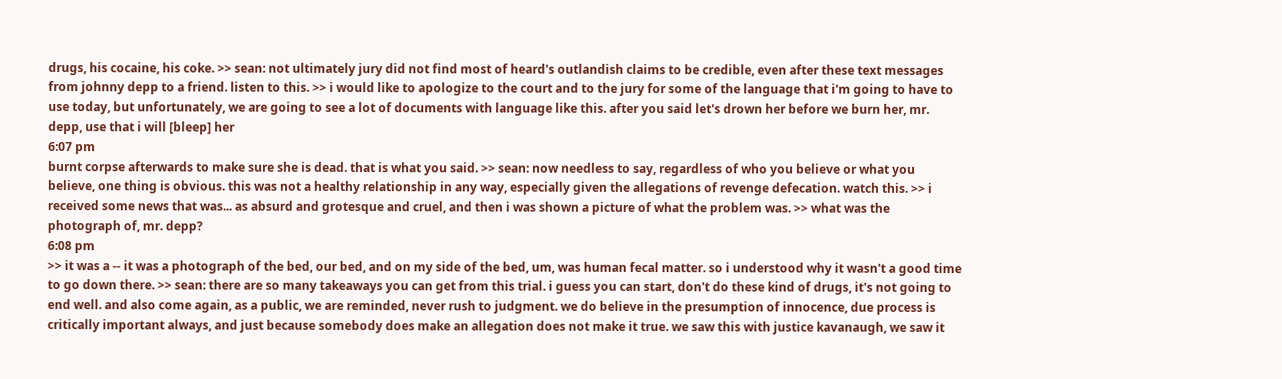drugs, his cocaine, his coke. >> sean: not ultimately jury did not find most of heard's outlandish claims to be credible, even after these text messages from johnny depp to a friend. listen to this. >> i would like to apologize to the court and to the jury for some of the language that i'm going to have to use today, but unfortunately, we are going to see a lot of documents with language like this. after you said let's drown her before we burn her, mr. depp, use that i will [bleep] her
6:07 pm
burnt corpse afterwards to make sure she is dead. that is what you said. >> sean: now needless to say, regardless of who you believe or what you believe, one thing is obvious. this was not a healthy relationship in any way, especially given the allegations of revenge defecation. watch this. >> i received some news that was... as absurd and grotesque and cruel, and then i was shown a picture of what the problem was. >> what was the photograph of, mr. depp?
6:08 pm
>> it was a -- it was a photograph of the bed, our bed, and on my side of the bed, um, was human fecal matter. so i understood why it wasn't a good time to go down there. >> sean: there are so many takeaways you can get from this trial. i guess you can start, don't do these kind of drugs, it's not going to end well. and also come again, as a public, we are reminded, never rush to judgment. we do believe in the presumption of innocence, due process is critically important always, and just because somebody does make an allegation does not make it true. we saw this with justice kavanaugh, we saw it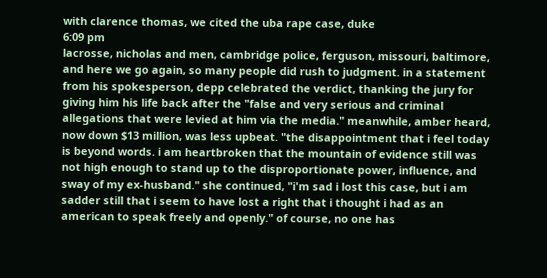with clarence thomas, we cited the uba rape case, duke
6:09 pm
lacrosse, nicholas and men, cambridge police, ferguson, missouri, baltimore, and here we go again, so many people did rush to judgment. in a statement from his spokesperson, depp celebrated the verdict, thanking the jury for giving him his life back after the "false and very serious and criminal allegations that were levied at him via the media." meanwhile, amber heard, now down $13 million, was less upbeat. "the disappointment that i feel today is beyond words. i am heartbroken that the mountain of evidence still was not high enough to stand up to the disproportionate power, influence, and sway of my ex-husband." she continued, "i'm sad i lost this case, but i am sadder still that i seem to have lost a right that i thought i had as an american to speak freely and openly." of course, no one has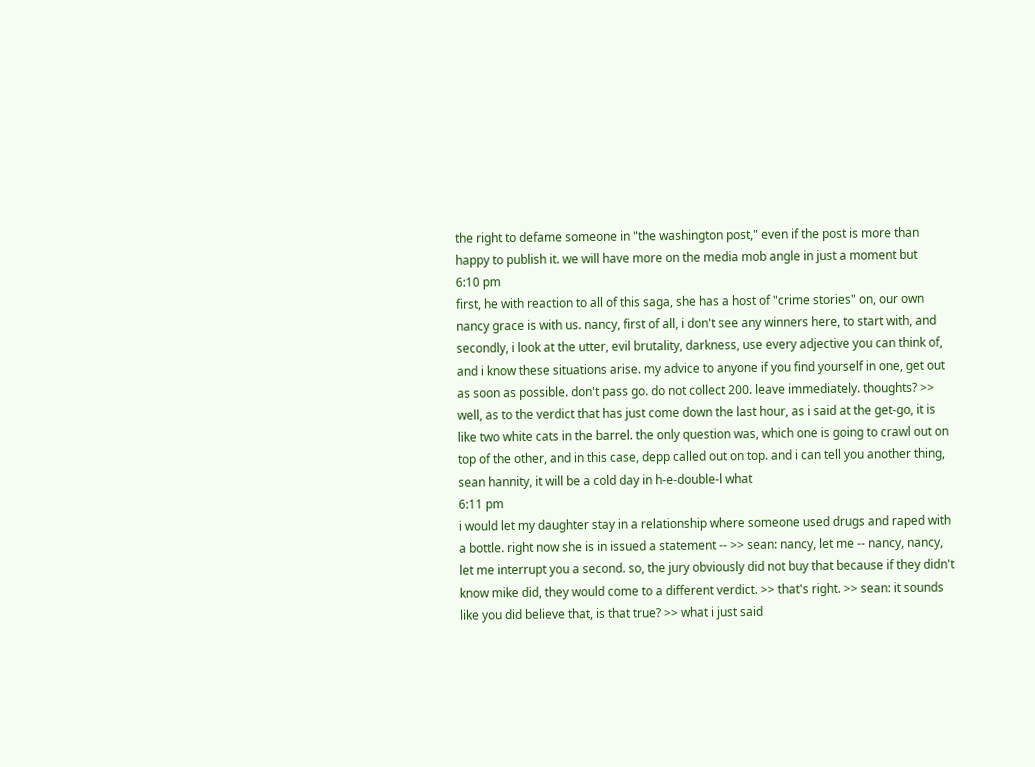the right to defame someone in "the washington post," even if the post is more than happy to publish it. we will have more on the media mob angle in just a moment but
6:10 pm
first, he with reaction to all of this saga, she has a host of "crime stories" on, our own nancy grace is with us. nancy, first of all, i don't see any winners here, to start with, and secondly, i look at the utter, evil brutality, darkness, use every adjective you can think of, and i know these situations arise. my advice to anyone if you find yourself in one, get out as soon as possible. don't pass go. do not collect 200. leave immediately. thoughts? >> well, as to the verdict that has just come down the last hour, as i said at the get-go, it is like two white cats in the barrel. the only question was, which one is going to crawl out on top of the other, and in this case, depp called out on top. and i can tell you another thing, sean hannity, it will be a cold day in h-e-double-l what
6:11 pm
i would let my daughter stay in a relationship where someone used drugs and raped with a bottle. right now she is in issued a statement -- >> sean: nancy, let me -- nancy, nancy, let me interrupt you a second. so, the jury obviously did not buy that because if they didn't know mike did, they would come to a different verdict. >> that's right. >> sean: it sounds like you did believe that, is that true? >> what i just said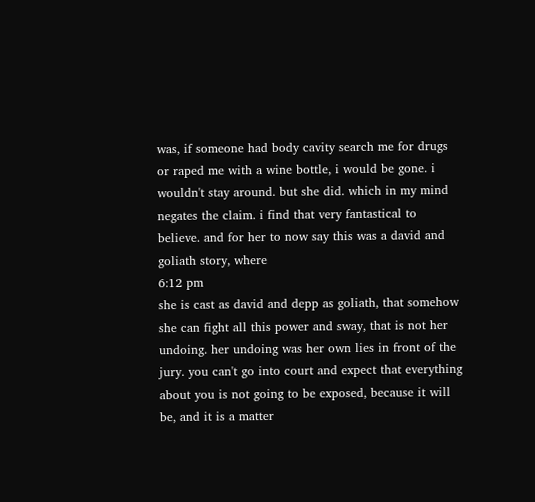was, if someone had body cavity search me for drugs or raped me with a wine bottle, i would be gone. i wouldn't stay around. but she did. which in my mind negates the claim. i find that very fantastical to believe. and for her to now say this was a david and goliath story, where
6:12 pm
she is cast as david and depp as goliath, that somehow she can fight all this power and sway, that is not her undoing. her undoing was her own lies in front of the jury. you can't go into court and expect that everything about you is not going to be exposed, because it will be, and it is a matter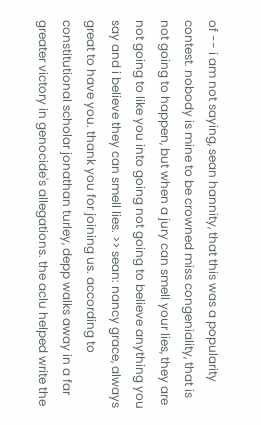of -- i am not saying, sean hannity, that this was a popularity contest. nobody is mine to be crowned miss congeniality, that is not going to happen, but when a jury can smell your lies, they are not going to like you into going not going to believe anything you say and i believe they can smell lies. >> sean: nancy grace, always great to have you. thank you for joining us. according to constitutional scholar jonathan turley, depp walks away in a far greater victory in genocide's allegations. the aclu helped write the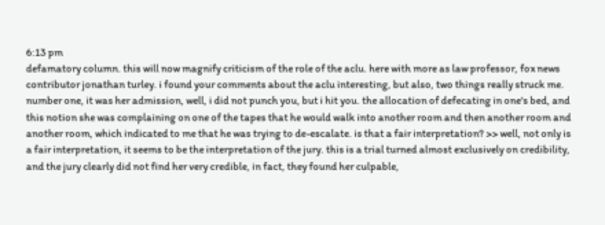6:13 pm
defamatory column. this will now magnify criticism of the role of the aclu. here with more as law professor, fox news contributor jonathan turley. i found your comments about the aclu interesting, but also, two things really struck me. number one, it was her admission, well, i did not punch you, but i hit you. the allocation of defecating in one's bed, and this notion she was complaining on one of the tapes that he would walk into another room and then another room and another room, which indicated to me that he was trying to de-escalate. is that a fair interpretation? >> well, not only is a fair interpretation, it seems to be the interpretation of the jury. this is a trial turned almost exclusively on credibility, and the jury clearly did not find her very credible, in fact, they found her culpable,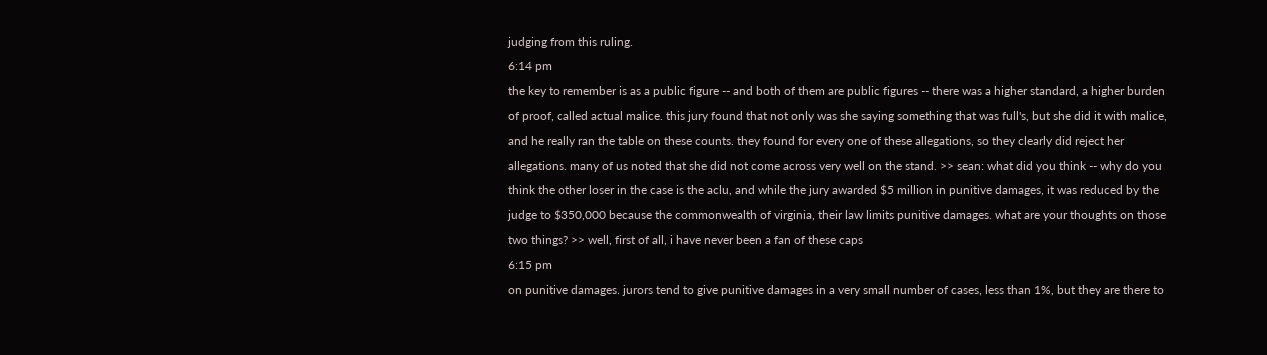judging from this ruling.
6:14 pm
the key to remember is as a public figure -- and both of them are public figures -- there was a higher standard, a higher burden of proof, called actual malice. this jury found that not only was she saying something that was full's, but she did it with malice, and he really ran the table on these counts. they found for every one of these allegations, so they clearly did reject her allegations. many of us noted that she did not come across very well on the stand. >> sean: what did you think -- why do you think the other loser in the case is the aclu, and while the jury awarded $5 million in punitive damages, it was reduced by the judge to $350,000 because the commonwealth of virginia, their law limits punitive damages. what are your thoughts on those two things? >> well, first of all, i have never been a fan of these caps
6:15 pm
on punitive damages. jurors tend to give punitive damages in a very small number of cases, less than 1%, but they are there to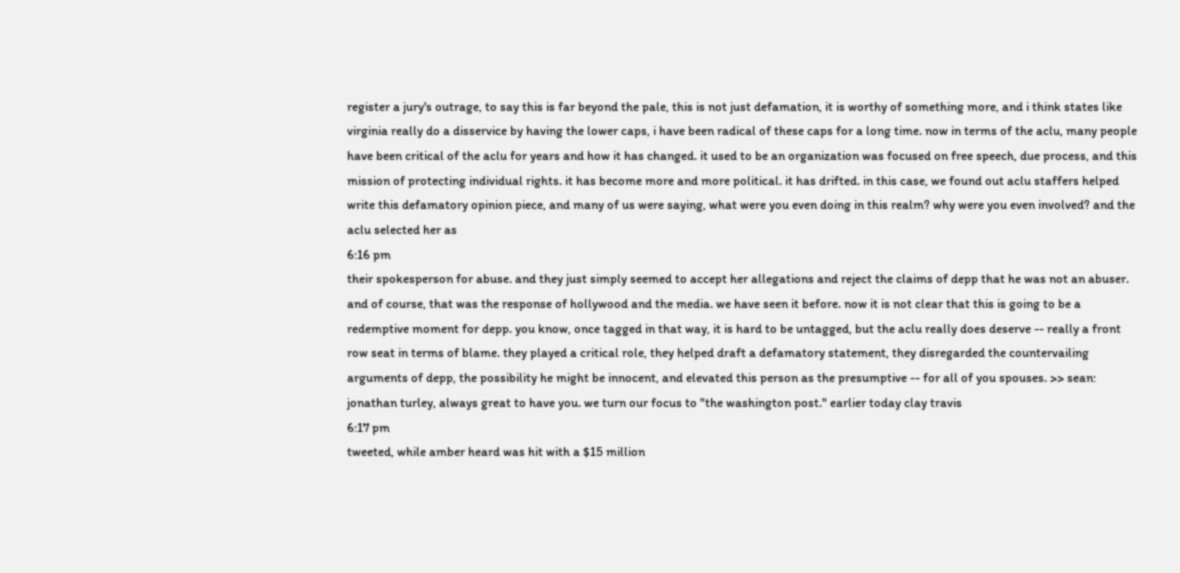register a jury's outrage, to say this is far beyond the pale, this is not just defamation, it is worthy of something more, and i think states like virginia really do a disservice by having the lower caps, i have been radical of these caps for a long time. now in terms of the aclu, many people have been critical of the aclu for years and how it has changed. it used to be an organization was focused on free speech, due process, and this mission of protecting individual rights. it has become more and more political. it has drifted. in this case, we found out aclu staffers helped write this defamatory opinion piece, and many of us were saying, what were you even doing in this realm? why were you even involved? and the aclu selected her as
6:16 pm
their spokesperson for abuse. and they just simply seemed to accept her allegations and reject the claims of depp that he was not an abuser. and of course, that was the response of hollywood and the media. we have seen it before. now it is not clear that this is going to be a redemptive moment for depp. you know, once tagged in that way, it is hard to be untagged, but the aclu really does deserve -- really a front row seat in terms of blame. they played a critical role, they helped draft a defamatory statement, they disregarded the countervailing arguments of depp, the possibility he might be innocent, and elevated this person as the presumptive -- for all of you spouses. >> sean: jonathan turley, always great to have you. we turn our focus to "the washington post." earlier today clay travis
6:17 pm
tweeted, while amber heard was hit with a $15 million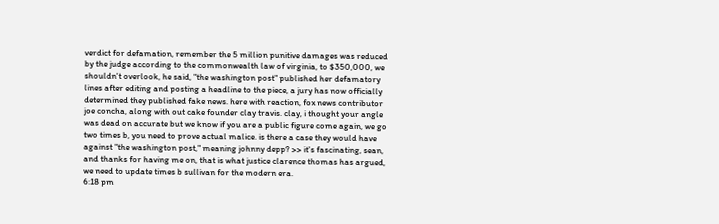verdict for defamation, remember the 5 million punitive damages was reduced by the judge according to the commonwealth law of virginia, to $350,000, we shouldn't overlook, he said, "the washington post" published her defamatory lines after editing and posting a headline to the piece, a jury has now officially determined they published fake news. here with reaction, fox news contributor joe concha, along with out cake founder clay travis. clay, i thought your angle was dead on accurate but we know if you are a public figure come again, we go two times b, you need to prove actual malice. is there a case they would have against "the washington post," meaning johnny depp? >> it's fascinating, sean, and thanks for having me on, that is what justice clarence thomas has argued, we need to update times b sullivan for the modern era.
6:18 pm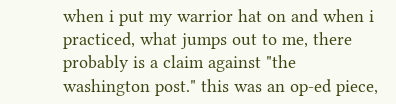when i put my warrior hat on and when i practiced, what jumps out to me, there probably is a claim against "the washington post." this was an op-ed piece,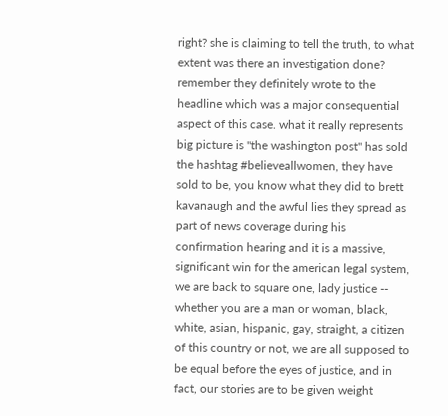right? she is claiming to tell the truth, to what extent was there an investigation done? remember they definitely wrote to the headline which was a major consequential aspect of this case. what it really represents big picture is "the washington post" has sold the hashtag #believeallwomen, they have sold to be, you know what they did to brett kavanaugh and the awful lies they spread as part of news coverage during his confirmation hearing and it is a massive, significant win for the american legal system, we are back to square one, lady justice -- whether you are a man or woman, black, white, asian, hispanic, gay, straight, a citizen of this country or not, we are all supposed to be equal before the eyes of justice, and in fact, our stories are to be given weight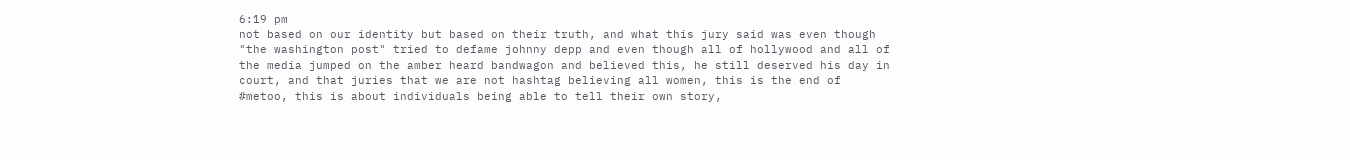6:19 pm
not based on our identity but based on their truth, and what this jury said was even though "the washington post" tried to defame johnny depp and even though all of hollywood and all of the media jumped on the amber heard bandwagon and believed this, he still deserved his day in court, and that juries that we are not hashtag believing all women, this is the end of #metoo, this is about individuals being able to tell their own story,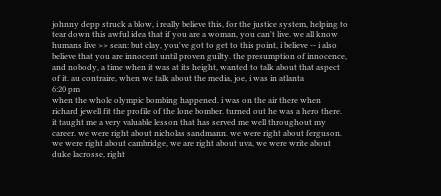johnny depp struck a blow, i really believe this, for the justice system, helping to tear down this awful idea that if you are a woman, you can't live. we all know humans live >> sean: but clay, you've got to get to this point, i believe -- i also believe that you are innocent until proven guilty. the presumption of innocence, and nobody, a time when it was at its height, wanted to talk about that aspect of it. au contraire, when we talk about the media, joe, i was in atlanta
6:20 pm
when the whole olympic bombing happened. i was on the air there when richard jewell fit the profile of the lone bomber. turned out he was a hero there. it taught me a very valuable lesson that has served me well throughout my career. we were right about nicholas sandmann. we were right about ferguson. we were right about cambridge, we are right about uva, we were write about duke lacrosse, right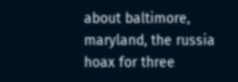about baltimore, maryland, the russia hoax for three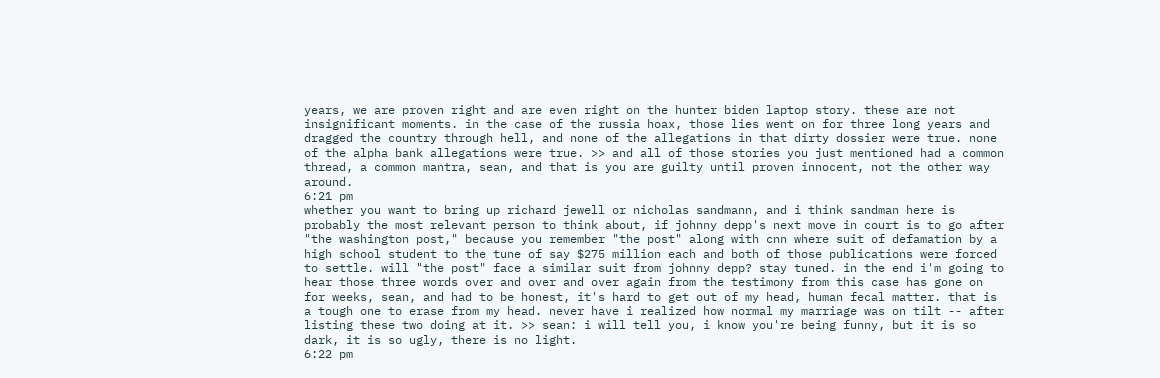years, we are proven right and are even right on the hunter biden laptop story. these are not insignificant moments. in the case of the russia hoax, those lies went on for three long years and dragged the country through hell, and none of the allegations in that dirty dossier were true. none of the alpha bank allegations were true. >> and all of those stories you just mentioned had a common thread, a common mantra, sean, and that is you are guilty until proven innocent, not the other way around.
6:21 pm
whether you want to bring up richard jewell or nicholas sandmann, and i think sandman here is probably the most relevant person to think about, if johnny depp's next move in court is to go after "the washington post," because you remember "the post" along with cnn where suit of defamation by a high school student to the tune of say $275 million each and both of those publications were forced to settle. will "the post" face a similar suit from johnny depp? stay tuned. in the end i'm going to hear those three words over and over and over again from the testimony from this case has gone on for weeks, sean, and had to be honest, it's hard to get out of my head, human fecal matter. that is a tough one to erase from my head. never have i realized how normal my marriage was on tilt -- after listing these two doing at it. >> sean: i will tell you, i know you're being funny, but it is so dark, it is so ugly, there is no light.
6:22 pm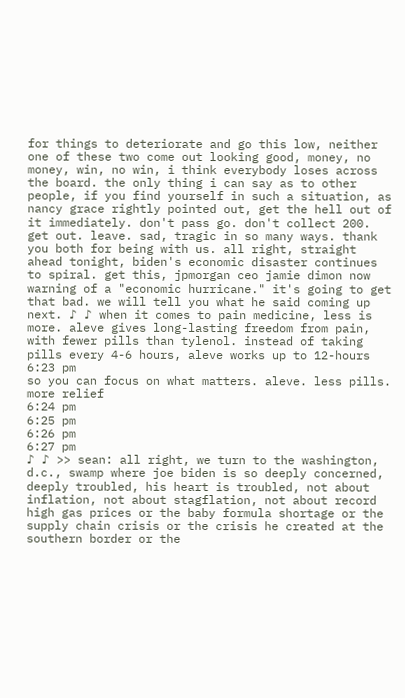for things to deteriorate and go this low, neither one of these two come out looking good, money, no money, win, no win, i think everybody loses across the board. the only thing i can say as to other people, if you find yourself in such a situation, as nancy grace rightly pointed out, get the hell out of it immediately. don't pass go. don't collect 200. get out. leave. sad, tragic in so many ways. thank you both for being with us. all right, straight ahead tonight, biden's economic disaster continues to spiral. get this, jpmorgan ceo jamie dimon now warning of a "economic hurricane." it's going to get that bad. we will tell you what he said coming up next. ♪ ♪ when it comes to pain medicine, less is more. aleve gives long-lasting freedom from pain, with fewer pills than tylenol. instead of taking pills every 4-6 hours, aleve works up to 12-hours
6:23 pm
so you can focus on what matters. aleve. less pills. more relief
6:24 pm
6:25 pm
6:26 pm
6:27 pm
♪ ♪ >> sean: all right, we turn to the washington, d.c., swamp where joe biden is so deeply concerned, deeply troubled, his heart is troubled, not about inflation, not about stagflation, not about record high gas prices or the baby formula shortage or the supply chain crisis or the crisis he created at the southern border or the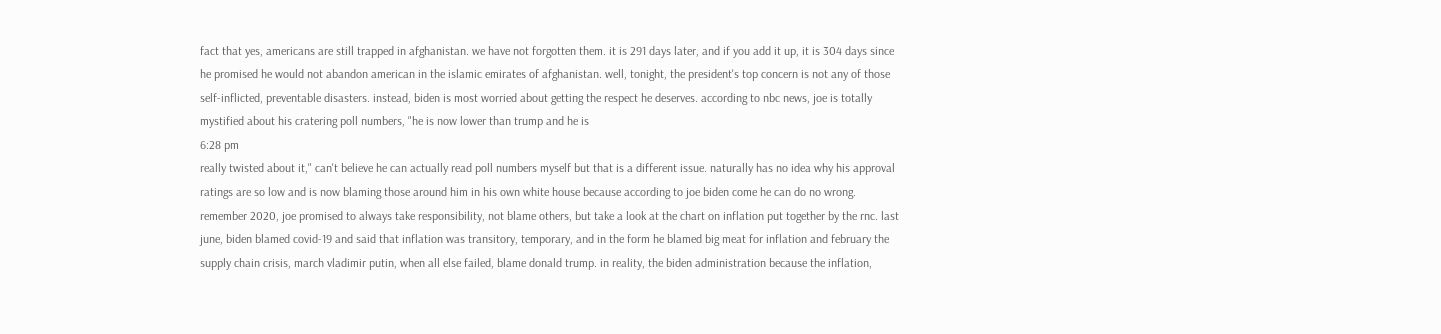fact that yes, americans are still trapped in afghanistan. we have not forgotten them. it is 291 days later, and if you add it up, it is 304 days since he promised he would not abandon american in the islamic emirates of afghanistan. well, tonight, the president's top concern is not any of those self-inflicted, preventable disasters. instead, biden is most worried about getting the respect he deserves. according to nbc news, joe is totally mystified about his cratering poll numbers, "he is now lower than trump and he is
6:28 pm
really twisted about it," can't believe he can actually read poll numbers myself but that is a different issue. naturally has no idea why his approval ratings are so low and is now blaming those around him in his own white house because according to joe biden come he can do no wrong. remember 2020, joe promised to always take responsibility, not blame others, but take a look at the chart on inflation put together by the rnc. last june, biden blamed covid-19 and said that inflation was transitory, temporary, and in the form he blamed big meat for inflation and february the supply chain crisis, march vladimir putin, when all else failed, blame donald trump. in reality, the biden administration because the inflation,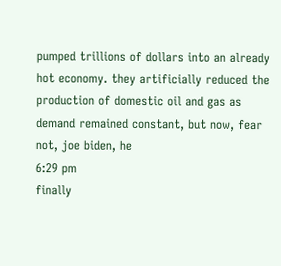pumped trillions of dollars into an already hot economy. they artificially reduced the production of domestic oil and gas as demand remained constant, but now, fear not, joe biden, he
6:29 pm
finally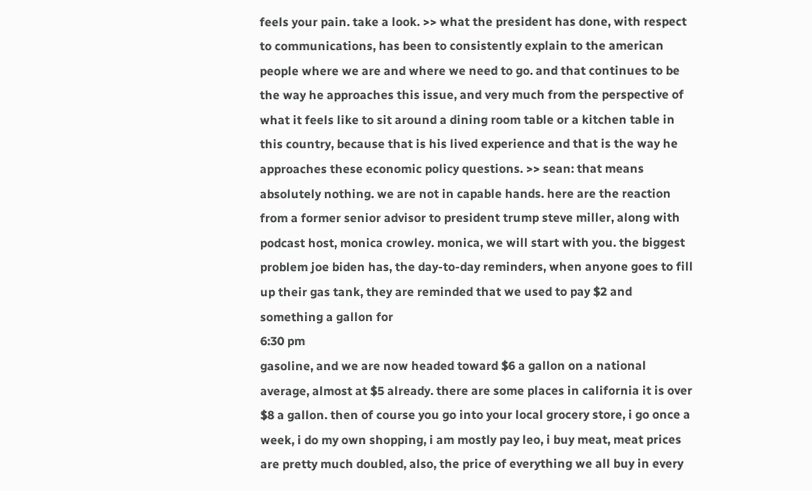feels your pain. take a look. >> what the president has done, with respect to communications, has been to consistently explain to the american people where we are and where we need to go. and that continues to be the way he approaches this issue, and very much from the perspective of what it feels like to sit around a dining room table or a kitchen table in this country, because that is his lived experience and that is the way he approaches these economic policy questions. >> sean: that means absolutely nothing. we are not in capable hands. here are the reaction from a former senior advisor to president trump steve miller, along with podcast host, monica crowley. monica, we will start with you. the biggest problem joe biden has, the day-to-day reminders, when anyone goes to fill up their gas tank, they are reminded that we used to pay $2 and something a gallon for
6:30 pm
gasoline, and we are now headed toward $6 a gallon on a national average, almost at $5 already. there are some places in california it is over $8 a gallon. then of course you go into your local grocery store, i go once a week, i do my own shopping, i am mostly pay leo, i buy meat, meat prices are pretty much doubled, also, the price of everything we all buy in every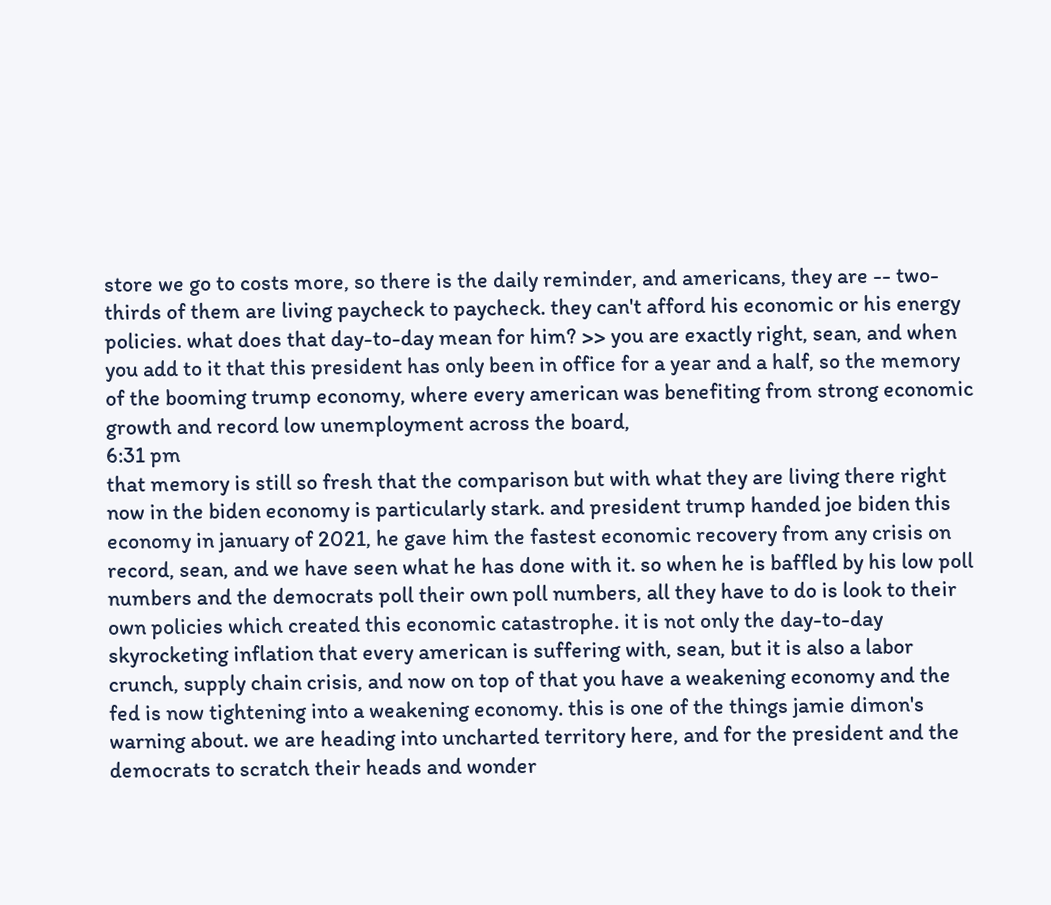store we go to costs more, so there is the daily reminder, and americans, they are -- two-thirds of them are living paycheck to paycheck. they can't afford his economic or his energy policies. what does that day-to-day mean for him? >> you are exactly right, sean, and when you add to it that this president has only been in office for a year and a half, so the memory of the booming trump economy, where every american was benefiting from strong economic growth and record low unemployment across the board,
6:31 pm
that memory is still so fresh that the comparison but with what they are living there right now in the biden economy is particularly stark. and president trump handed joe biden this economy in january of 2021, he gave him the fastest economic recovery from any crisis on record, sean, and we have seen what he has done with it. so when he is baffled by his low poll numbers and the democrats poll their own poll numbers, all they have to do is look to their own policies which created this economic catastrophe. it is not only the day-to-day skyrocketing inflation that every american is suffering with, sean, but it is also a labor crunch, supply chain crisis, and now on top of that you have a weakening economy and the fed is now tightening into a weakening economy. this is one of the things jamie dimon's warning about. we are heading into uncharted territory here, and for the president and the democrats to scratch their heads and wonder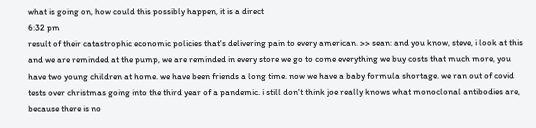what is going on, how could this possibly happen, it is a direct
6:32 pm
result of their catastrophic economic policies that's delivering pain to every american. >> sean: and you know, steve, i look at this and we are reminded at the pump, we are reminded in every store we go to come everything we buy costs that much more, you have two young children at home. we have been friends a long time. now we have a baby formula shortage. we ran out of covid tests over christmas going into the third year of a pandemic. i still don't think joe really knows what monoclonal antibodies are, because there is no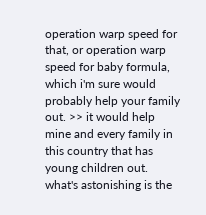operation warp speed for that, or operation warp speed for baby formula, which i'm sure would probably help your family out. >> it would help mine and every family in this country that has young children out. what's astonishing is the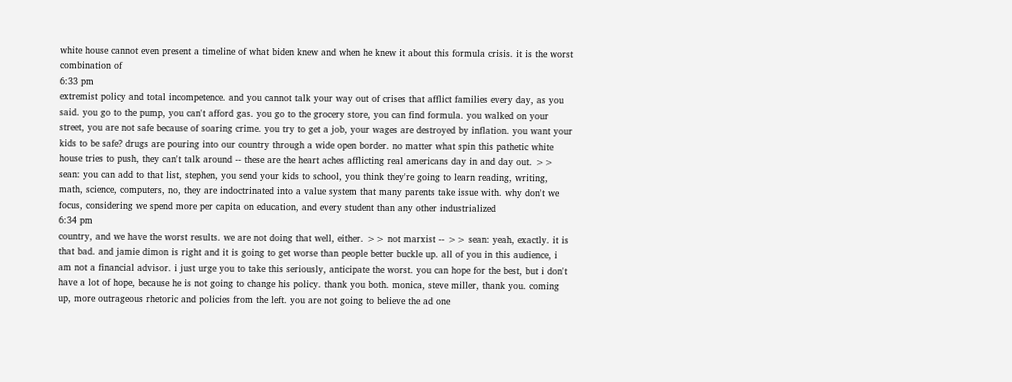white house cannot even present a timeline of what biden knew and when he knew it about this formula crisis. it is the worst combination of
6:33 pm
extremist policy and total incompetence. and you cannot talk your way out of crises that afflict families every day, as you said. you go to the pump, you can't afford gas. you go to the grocery store, you can find formula. you walked on your street, you are not safe because of soaring crime. you try to get a job, your wages are destroyed by inflation. you want your kids to be safe? drugs are pouring into our country through a wide open border. no matter what spin this pathetic white house tries to push, they can't talk around -- these are the heart aches afflicting real americans day in and day out. >> sean: you can add to that list, stephen, you send your kids to school, you think they're going to learn reading, writing, math, science, computers, no, they are indoctrinated into a value system that many parents take issue with. why don't we focus, considering we spend more per capita on education, and every student than any other industrialized
6:34 pm
country, and we have the worst results. we are not doing that well, either. >> not marxist -- >> sean: yeah, exactly. it is that bad. and jamie dimon is right and it is going to get worse than people better buckle up. all of you in this audience, i am not a financial advisor. i just urge you to take this seriously, anticipate the worst. you can hope for the best, but i don't have a lot of hope, because he is not going to change his policy. thank you both. monica, steve miller, thank you. coming up, more outrageous rhetoric and policies from the left. you are not going to believe the ad one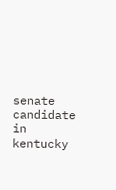senate candidate in kentucky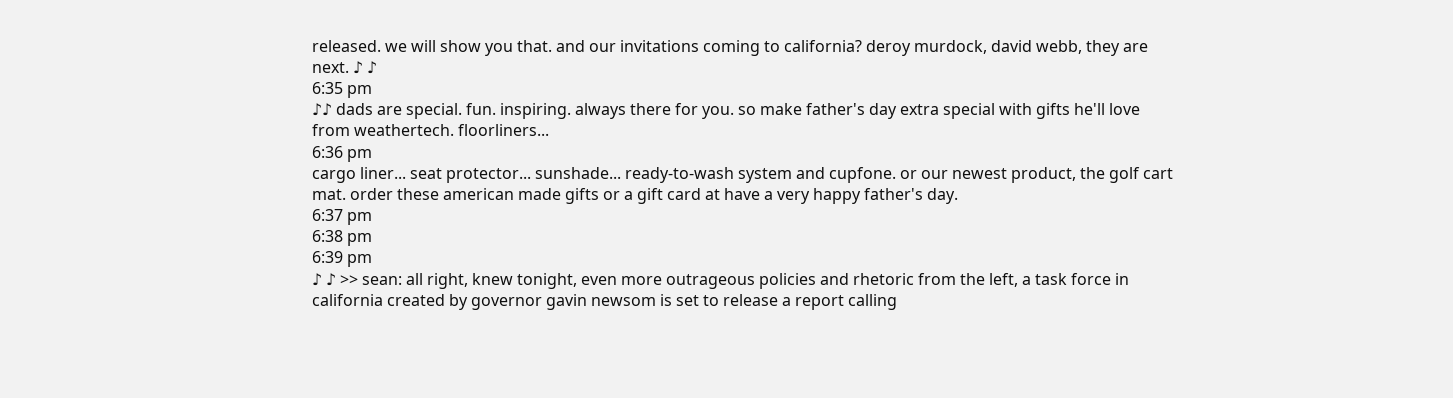released. we will show you that. and our invitations coming to california? deroy murdock, david webb, they are next. ♪ ♪
6:35 pm
♪♪ dads are special. fun. inspiring. always there for you. so make father's day extra special with gifts he'll love from weathertech. floorliners...
6:36 pm
cargo liner... seat protector... sunshade... ready-to-wash system and cupfone. or our newest product, the golf cart mat. order these american made gifts or a gift card at have a very happy father's day.
6:37 pm
6:38 pm
6:39 pm
♪ ♪ >> sean: all right, knew tonight, even more outrageous policies and rhetoric from the left, a task force in california created by governor gavin newsom is set to release a report calling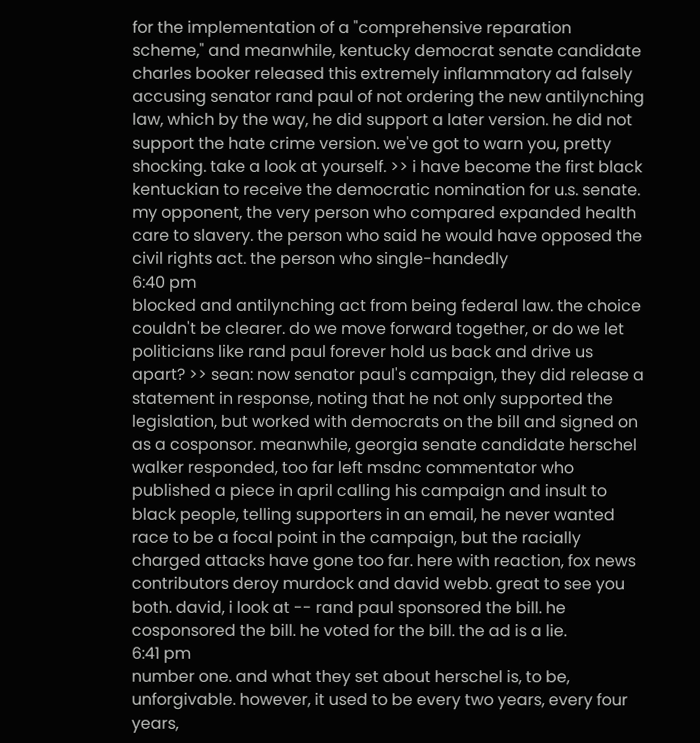for the implementation of a "comprehensive reparation scheme," and meanwhile, kentucky democrat senate candidate charles booker released this extremely inflammatory ad falsely accusing senator rand paul of not ordering the new antilynching law, which by the way, he did support a later version. he did not support the hate crime version. we've got to warn you, pretty shocking. take a look at yourself. >> i have become the first black kentuckian to receive the democratic nomination for u.s. senate. my opponent, the very person who compared expanded health care to slavery. the person who said he would have opposed the civil rights act. the person who single-handedly
6:40 pm
blocked and antilynching act from being federal law. the choice couldn't be clearer. do we move forward together, or do we let politicians like rand paul forever hold us back and drive us apart? >> sean: now senator paul's campaign, they did release a statement in response, noting that he not only supported the legislation, but worked with democrats on the bill and signed on as a cosponsor. meanwhile, georgia senate candidate herschel walker responded, too far left msdnc commentator who published a piece in april calling his campaign and insult to black people, telling supporters in an email, he never wanted race to be a focal point in the campaign, but the racially charged attacks have gone too far. here with reaction, fox news contributors deroy murdock and david webb. great to see you both. david, i look at -- rand paul sponsored the bill. he cosponsored the bill. he voted for the bill. the ad is a lie.
6:41 pm
number one. and what they set about herschel is, to be, unforgivable. however, it used to be every two years, every four years,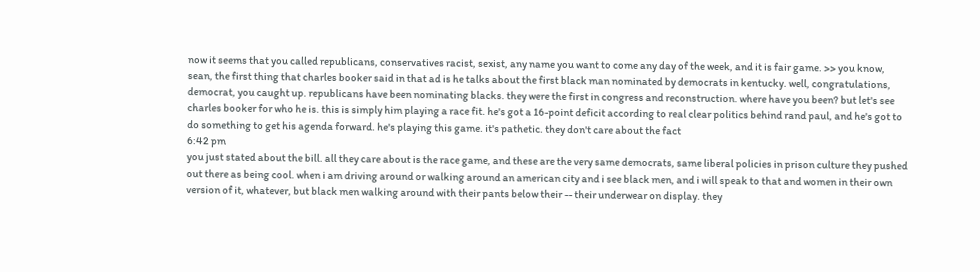now it seems that you called republicans, conservatives racist, sexist, any name you want to come any day of the week, and it is fair game. >> you know, sean, the first thing that charles booker said in that ad is he talks about the first black man nominated by democrats in kentucky. well, congratulations, democrat, you caught up. republicans have been nominating blacks. they were the first in congress and reconstruction. where have you been? but let's see charles booker for who he is. this is simply him playing a race fit. he's got a 16-point deficit according to real clear politics behind rand paul, and he's got to do something to get his agenda forward. he's playing this game. it's pathetic. they don't care about the fact
6:42 pm
you just stated about the bill. all they care about is the race game, and these are the very same democrats, same liberal policies in prison culture they pushed out there as being cool. when i am driving around or walking around an american city and i see black men, and i will speak to that and women in their own version of it, whatever, but black men walking around with their pants below their -- their underwear on display. they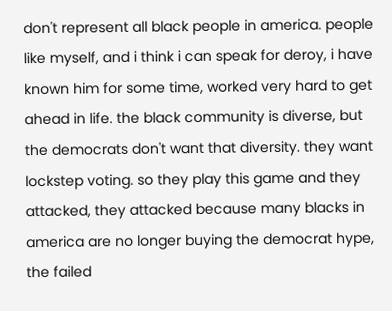don't represent all black people in america. people like myself, and i think i can speak for deroy, i have known him for some time, worked very hard to get ahead in life. the black community is diverse, but the democrats don't want that diversity. they want lockstep voting. so they play this game and they attacked, they attacked because many blacks in america are no longer buying the democrat hype, the failed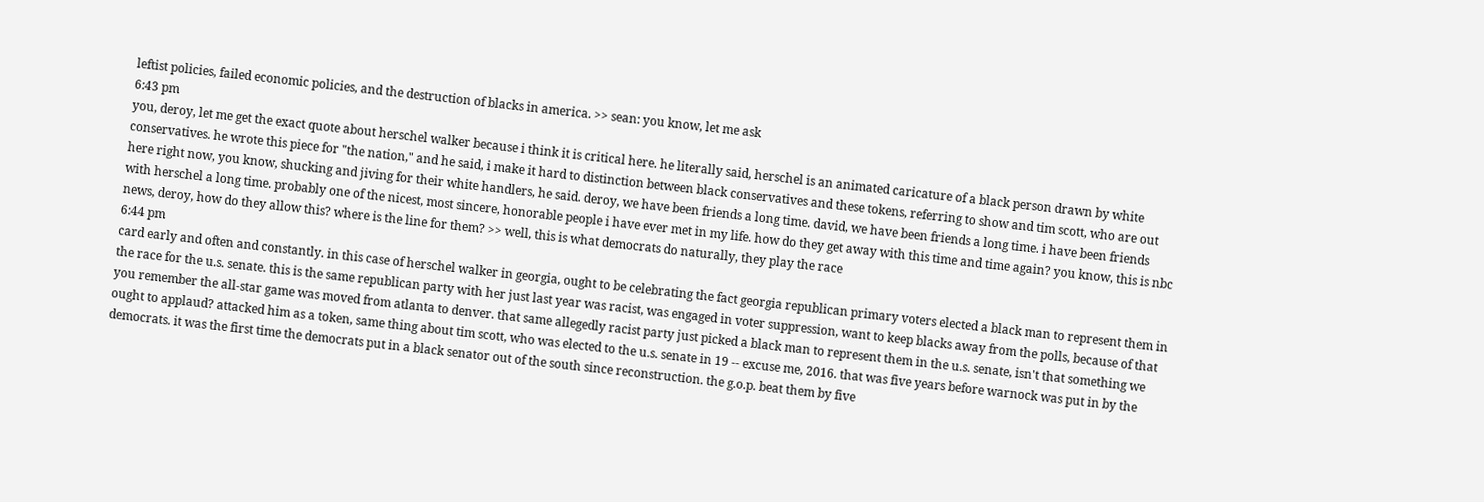leftist policies, failed economic policies, and the destruction of blacks in america. >> sean: you know, let me ask
6:43 pm
you, deroy, let me get the exact quote about herschel walker because i think it is critical here. he literally said, herschel is an animated caricature of a black person drawn by white conservatives. he wrote this piece for "the nation," and he said, i make it hard to distinction between black conservatives and these tokens, referring to show and tim scott, who are out here right now, you know, shucking and jiving for their white handlers, he said. deroy, we have been friends a long time. david, we have been friends a long time. i have been friends with herschel a long time. probably one of the nicest, most sincere, honorable people i have ever met in my life. how do they get away with this time and time again? you know, this is nbc news, deroy, how do they allow this? where is the line for them? >> well, this is what democrats do naturally, they play the race
6:44 pm
card early and often and constantly. in this case of herschel walker in georgia, ought to be celebrating the fact georgia republican primary voters elected a black man to represent them in the race for the u.s. senate. this is the same republican party with her just last year was racist, was engaged in voter suppression, want to keep blacks away from the polls, because of that you remember the all-star game was moved from atlanta to denver. that same allegedly racist party just picked a black man to represent them in the u.s. senate, isn't that something we ought to applaud? attacked him as a token, same thing about tim scott, who was elected to the u.s. senate in 19 -- excuse me, 2016. that was five years before warnock was put in by the democrats. it was the first time the democrats put in a black senator out of the south since reconstruction. the g.o.p. beat them by five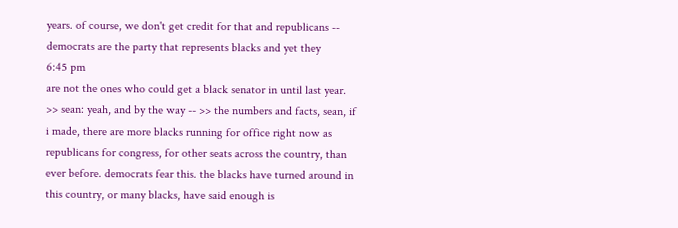years. of course, we don't get credit for that and republicans -- democrats are the party that represents blacks and yet they
6:45 pm
are not the ones who could get a black senator in until last year. >> sean: yeah, and by the way -- >> the numbers and facts, sean, if i made, there are more blacks running for office right now as republicans for congress, for other seats across the country, than ever before. democrats fear this. the blacks have turned around in this country, or many blacks, have said enough is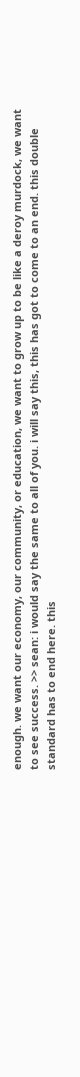enough. we want our economy, our community, or education, we want to grow up to be like a deroy murdock, we want to see success. >> sean: i would say the same to all of you. i will say this, this has got to come to an end. this double standard has to end here. this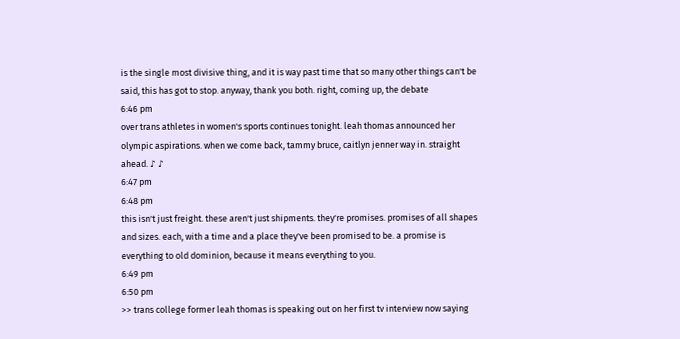is the single most divisive thing, and it is way past time that so many other things can't be said, this has got to stop. anyway, thank you both. right, coming up, the debate
6:46 pm
over trans athletes in women's sports continues tonight. leah thomas announced her olympic aspirations. when we come back, tammy bruce, caitlyn jenner way in. straight ahead. ♪ ♪
6:47 pm
6:48 pm
this isn't just freight. these aren't just shipments. they're promises. promises of all shapes and sizes. each, with a time and a place they've been promised to be. a promise is everything to old dominion, because it means everything to you.
6:49 pm
6:50 pm
>> trans college former leah thomas is speaking out on her first tv interview now saying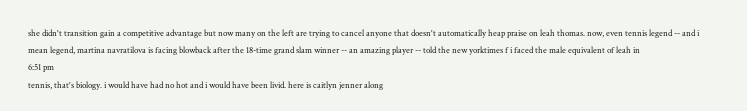she didn't transition gain a competitive advantage but now many on the left are trying to cancel anyone that doesn't automatically heap praise on leah thomas. now, even tennis legend -- and i mean legend, martina navratilova is facing blowback after the 18-time grand slam winner -- an amazing player -- told the new yorktimes f i faced the male equivalent of leah in
6:51 pm
tennis, that's biology. i would have had no hot and i would have been livid. here is caitlyn jenner along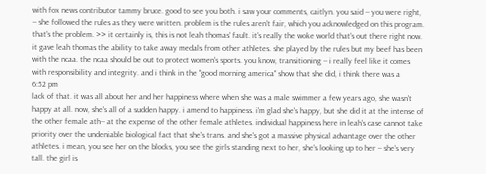with fox news contributor tammy bruce. good to see you both. i saw your comments, caitlyn. you said -- you were right, -- she followed the rules as they were written. problem is the rules aren't fair, which you acknowledged on this program. that's the problem. >> it certainly is, this is not leah thomas' fault. it's really the woke world that's out there right now. it gave leah thomas the ability to take away medals from other athletes. she played by the rules but my beef has been with the ncaa. the ncaa should be out to protect women's sports. you know, transitioning -- i really feel like it comes with responsibility and integrity. and i think in the "good morning america" show that she did, i think there was a
6:52 pm
lack of that. it was all about her and her happiness where when she was a male swimmer a few years ago, she wasn't happy at all. now, she's all of a sudden happy. i amend to happiness. i'm glad she's happy, but she did it at the intense of the other female ath-- at the expense of the other female athletes. individual happiness here in leah's case cannot take priority over the undeniable biological fact that she's trans. and she's got a massive physical advantage over the other athletes. i mean, you see her on the blocks, you see the girls standing next to her, she's looking up to her -- she's very tall. the girl is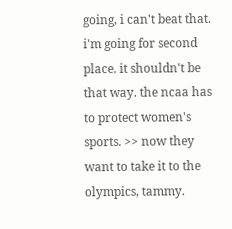going, i can't beat that. i'm going for second place. it shouldn't be that way. the ncaa has to protect women's sports. >> now they want to take it to the olympics, tammy.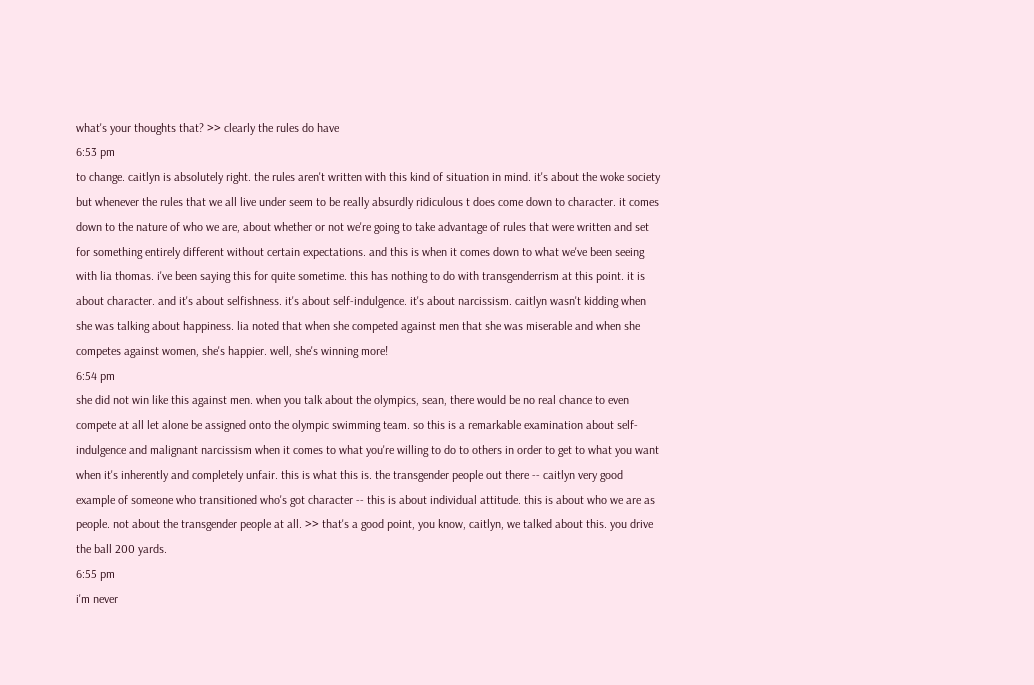what's your thoughts that? >> clearly the rules do have
6:53 pm
to change. caitlyn is absolutely right. the rules aren't written with this kind of situation in mind. it's about the woke society but whenever the rules that we all live under seem to be really absurdly ridiculous t does come down to character. it comes down to the nature of who we are, about whether or not we're going to take advantage of rules that were written and set for something entirely different without certain expectations. and this is when it comes down to what we've been seeing with lia thomas. i've been saying this for quite sometime. this has nothing to do with transgenderrism at this point. it is about character. and it's about selfishness. it's about self-indulgence. it's about narcissism. caitlyn wasn't kidding when she was talking about happiness. lia noted that when she competed against men that she was miserable and when she competes against women, she's happier. well, she's winning more!
6:54 pm
she did not win like this against men. when you talk about the olympics, sean, there would be no real chance to even compete at all let alone be assigned onto the olympic swimming team. so this is a remarkable examination about self-indulgence and malignant narcissism when it comes to what you're willing to do to others in order to get to what you want when it's inherently and completely unfair. this is what this is. the transgender people out there -- caitlyn very good example of someone who transitioned who's got character -- this is about individual attitude. this is about who we are as people. not about the transgender people at all. >> that's a good point, you know, caitlyn, we talked about this. you drive the ball 200 yards.
6:55 pm
i'm never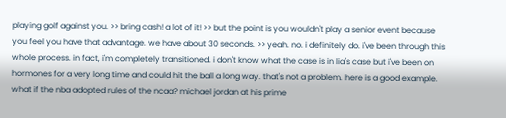playing golf against you. >> bring cash! a lot of it! >> but the point is you wouldn't play a senior event because you feel you have that advantage. we have about 30 seconds. >> yeah. no. i definitely do. i've been through this whole process. in fact, i'm completely transitioned. i don't know what the case is in lia's case but i've been on hormones for a very long time and could hit the ball a long way. that's not a problem. here is a good example. what if the nba adopted rules of the ncaa? michael jordan at his prime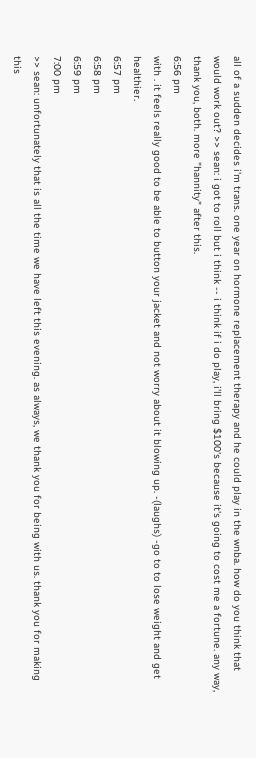all of a sudden decides i'm trans. one year on hormone replacement therapy and he could play in the wnba. how do you think that would work out? >> sean: i got to roll but i think -- i think if i do play, i'll bring $100's because it's going to cost me a fortune. any way, thank you, both. more "hannity" after this.
6:56 pm
with . it feels really good to be able to button your jacket and not worry about it blowing up. -(laughs) -go to to lose weight and get healthier.
6:57 pm
6:58 pm
6:59 pm
7:00 pm
>> sean: unfortunately that is all the time we have left this evening. as always, we thank you for being with us. thank you for making this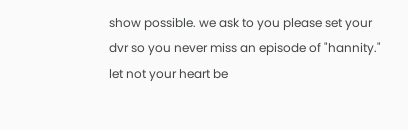show possible. we ask to you please set your dvr so you never miss an episode of "hannity." let not your heart be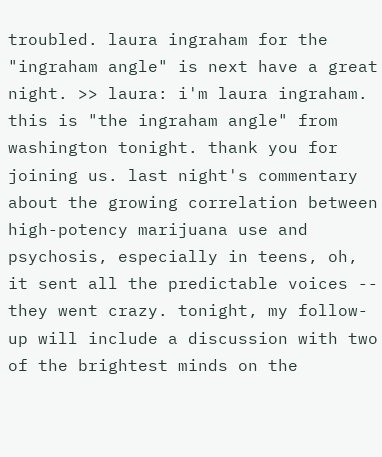troubled. laura ingraham for the "ingraham angle" is next have a great night. >> laura: i'm laura ingraham. this is "the ingraham angle" from washington tonight. thank you for joining us. last night's commentary about the growing correlation between high-potency marijuana use and psychosis, especially in teens, oh, it sent all the predictable voices -- they went crazy. tonight, my follow-up will include a discussion with two of the brightest minds on the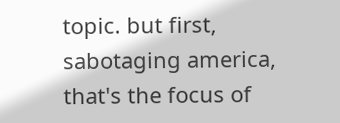topic. but first, sabotaging america, that's the focus of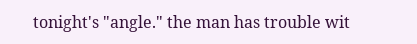tonight's "angle." the man has trouble wit